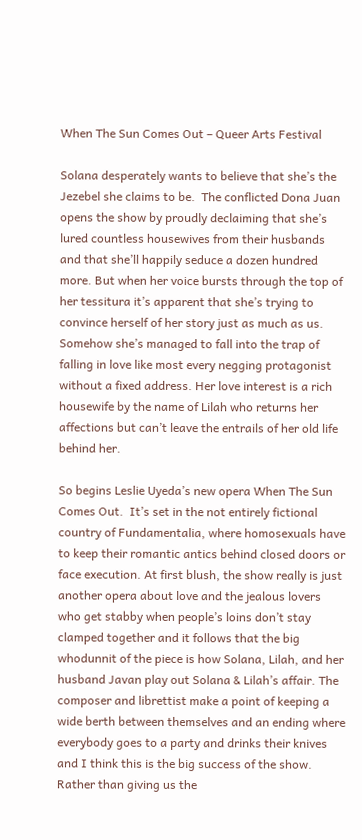When The Sun Comes Out – Queer Arts Festival

Solana desperately wants to believe that she’s the Jezebel she claims to be.  The conflicted Dona Juan opens the show by proudly declaiming that she’s lured countless housewives from their husbands and that she’ll happily seduce a dozen hundred more. But when her voice bursts through the top of her tessitura it’s apparent that she’s trying to convince herself of her story just as much as us.  Somehow she’s managed to fall into the trap of falling in love like most every negging protagonist without a fixed address. Her love interest is a rich housewife by the name of Lilah who returns her affections but can’t leave the entrails of her old life behind her.

So begins Leslie Uyeda’s new opera When The Sun Comes Out.  It’s set in the not entirely fictional country of Fundamentalia, where homosexuals have to keep their romantic antics behind closed doors or face execution. At first blush, the show really is just another opera about love and the jealous lovers who get stabby when people’s loins don’t stay clamped together and it follows that the big whodunnit of the piece is how Solana, Lilah, and her husband Javan play out Solana & Lilah’s affair. The composer and librettist make a point of keeping a wide berth between themselves and an ending where everybody goes to a party and drinks their knives and I think this is the big success of the show.  Rather than giving us the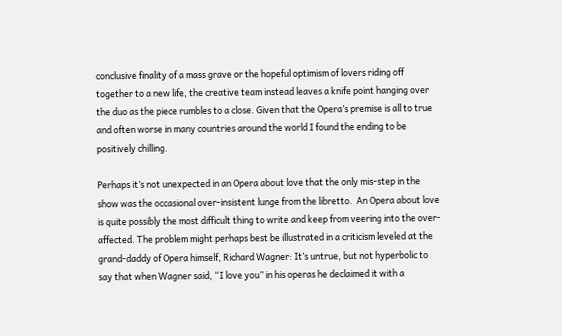conclusive finality of a mass grave or the hopeful optimism of lovers riding off together to a new life, the creative team instead leaves a knife point hanging over the duo as the piece rumbles to a close. Given that the Opera’s premise is all to true and often worse in many countries around the world I found the ending to be positively chilling.

Perhaps it’s not unexpected in an Opera about love that the only mis-step in the show was the occasional over-insistent lunge from the libretto.  An Opera about love is quite possibly the most difficult thing to write and keep from veering into the over-affected. The problem might perhaps best be illustrated in a criticism leveled at the grand-daddy of Opera himself, Richard Wagner: It’s untrue, but not hyperbolic to say that when Wagner said, “I love you” in his operas he declaimed it with a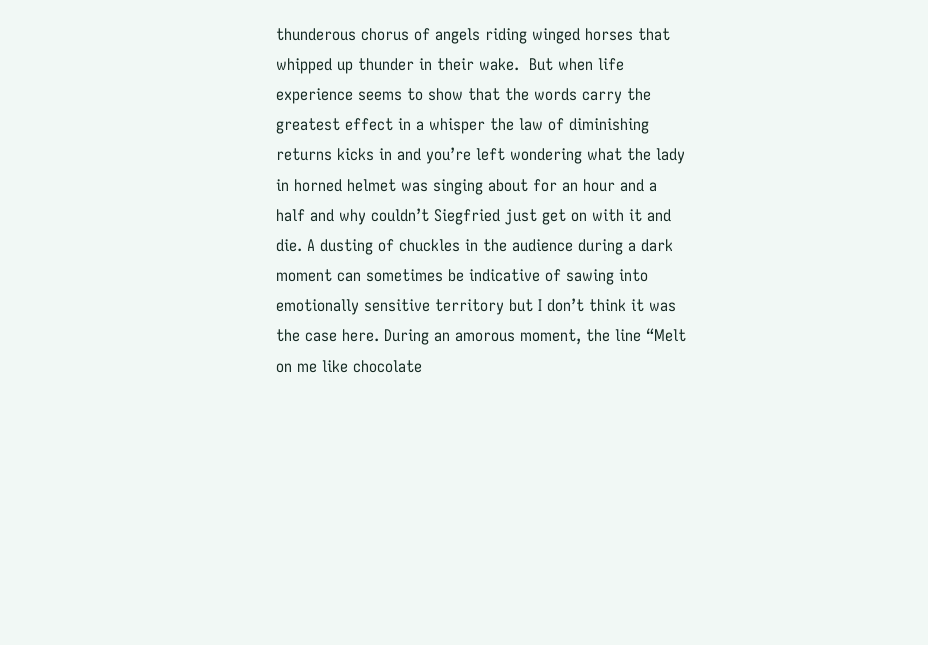thunderous chorus of angels riding winged horses that whipped up thunder in their wake.  But when life experience seems to show that the words carry the greatest effect in a whisper the law of diminishing returns kicks in and you’re left wondering what the lady in horned helmet was singing about for an hour and a half and why couldn’t Siegfried just get on with it and die. A dusting of chuckles in the audience during a dark moment can sometimes be indicative of sawing into emotionally sensitive territory but I don’t think it was the case here. During an amorous moment, the line “Melt on me like chocolate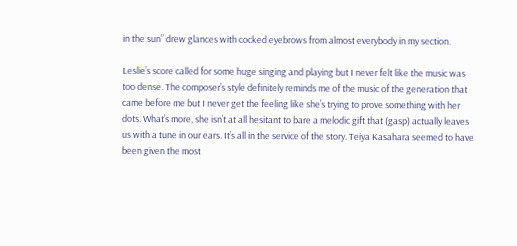in the sun” drew glances with cocked eyebrows from almost everybody in my section.

Leslie’s score called for some huge singing and playing but I never felt like the music was too dense. The composer’s style definitely reminds me of the music of the generation that came before me but I never get the feeling like she’s trying to prove something with her dots. What’s more, she isn’t at all hesitant to bare a melodic gift that (gasp) actually leaves us with a tune in our ears. It’s all in the service of the story. Teiya Kasahara seemed to have been given the most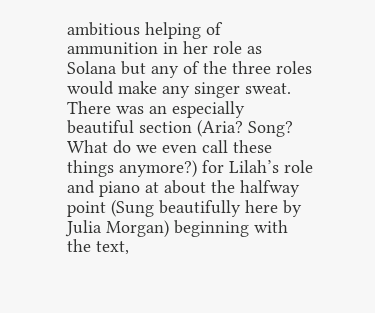ambitious helping of ammunition in her role as Solana but any of the three roles would make any singer sweat.  There was an especially beautiful section (Aria? Song? What do we even call these things anymore?) for Lilah’s role and piano at about the halfway point (Sung beautifully here by Julia Morgan) beginning with the text,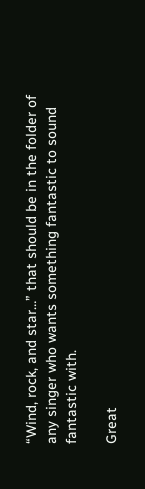“Wind, rock, and star…” that should be in the folder of any singer who wants something fantastic to sound fantastic with.

Great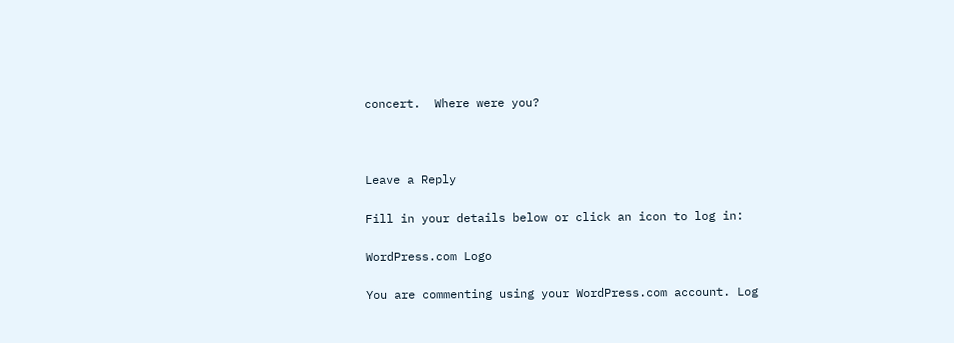concert.  Where were you?



Leave a Reply

Fill in your details below or click an icon to log in:

WordPress.com Logo

You are commenting using your WordPress.com account. Log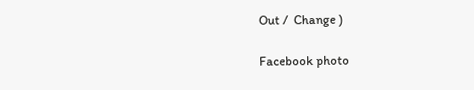Out /  Change )

Facebook photo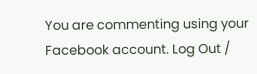You are commenting using your Facebook account. Log Out /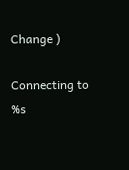Change )

Connecting to %s